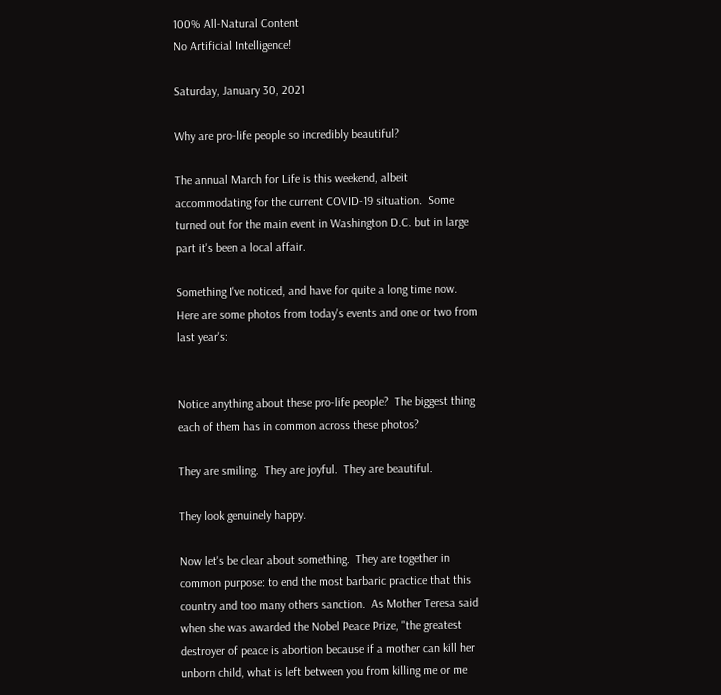100% All-Natural Content
No Artificial Intelligence!

Saturday, January 30, 2021

Why are pro-life people so incredibly beautiful?

The annual March for Life is this weekend, albeit accommodating for the current COVID-19 situation.  Some turned out for the main event in Washington D.C. but in large part it's been a local affair.

Something I've noticed, and have for quite a long time now.  Here are some photos from today's events and one or two from last year's:


Notice anything about these pro-life people?  The biggest thing each of them has in common across these photos?

They are smiling.  They are joyful.  They are beautiful.

They look genuinely happy.

Now let's be clear about something.  They are together in common purpose: to end the most barbaric practice that this country and too many others sanction.  As Mother Teresa said when she was awarded the Nobel Peace Prize, "the greatest destroyer of peace is abortion because if a mother can kill her unborn child, what is left between you from killing me or me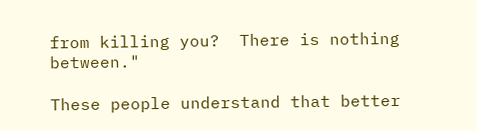from killing you?  There is nothing between."

These people understand that better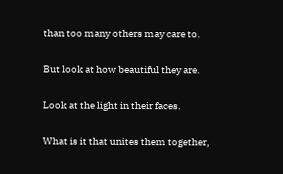than too many others may care to.

But look at how beautiful they are.

Look at the light in their faces.

What is it that unites them together,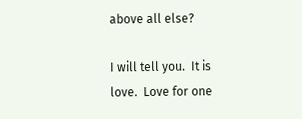above all else?

I will tell you.  It is love.  Love for one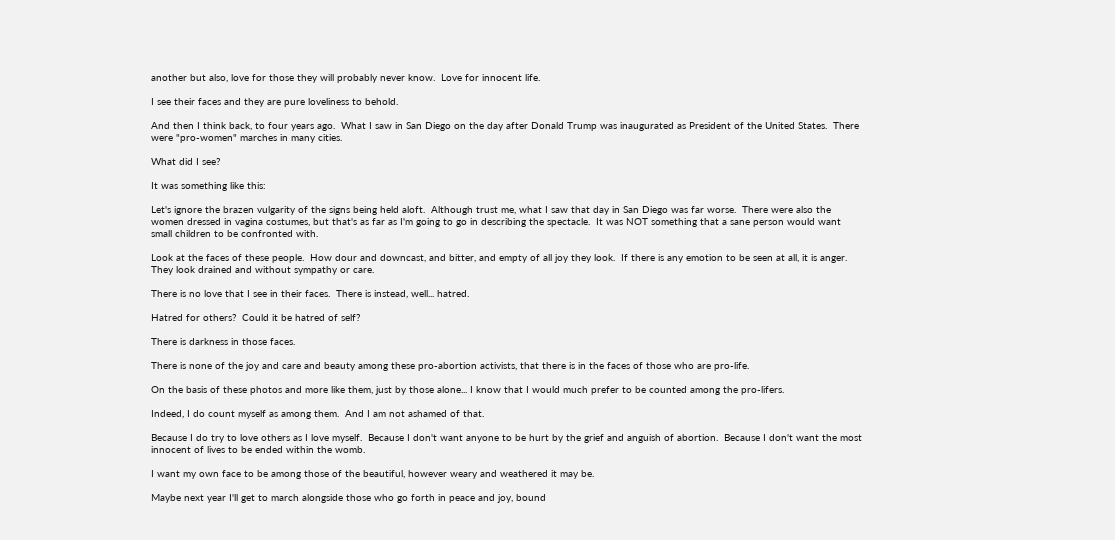another but also, love for those they will probably never know.  Love for innocent life.

I see their faces and they are pure loveliness to behold.

And then I think back, to four years ago.  What I saw in San Diego on the day after Donald Trump was inaugurated as President of the United States.  There were "pro-women" marches in many cities.

What did I see?

It was something like this:

Let's ignore the brazen vulgarity of the signs being held aloft.  Although trust me, what I saw that day in San Diego was far worse.  There were also the women dressed in vagina costumes, but that's as far as I'm going to go in describing the spectacle.  It was NOT something that a sane person would want small children to be confronted with.

Look at the faces of these people.  How dour and downcast, and bitter, and empty of all joy they look.  If there is any emotion to be seen at all, it is anger.  They look drained and without sympathy or care.

There is no love that I see in their faces.  There is instead, well... hatred.

Hatred for others?  Could it be hatred of self?

There is darkness in those faces.

There is none of the joy and care and beauty among these pro-abortion activists, that there is in the faces of those who are pro-life.

On the basis of these photos and more like them, just by those alone... I know that I would much prefer to be counted among the pro-lifers.

Indeed, I do count myself as among them.  And I am not ashamed of that.

Because I do try to love others as I love myself.  Because I don't want anyone to be hurt by the grief and anguish of abortion.  Because I don't want the most innocent of lives to be ended within the womb.

I want my own face to be among those of the beautiful, however weary and weathered it may be.

Maybe next year I'll get to march alongside those who go forth in peace and joy, bound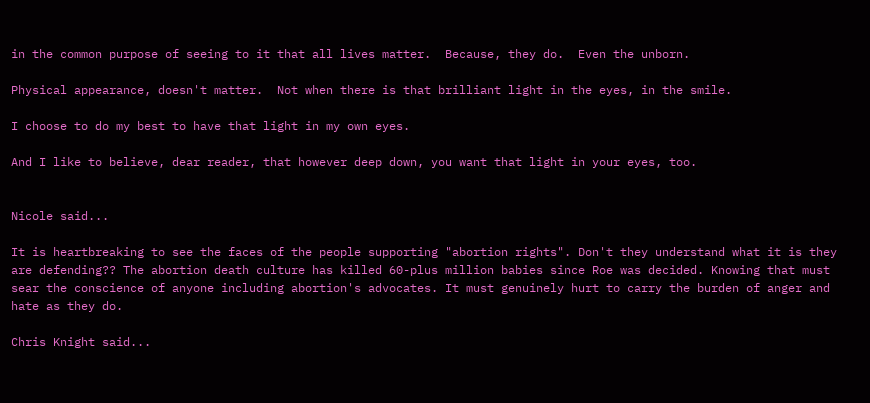in the common purpose of seeing to it that all lives matter.  Because, they do.  Even the unborn.

Physical appearance, doesn't matter.  Not when there is that brilliant light in the eyes, in the smile.

I choose to do my best to have that light in my own eyes.

And I like to believe, dear reader, that however deep down, you want that light in your eyes, too.


Nicole said...

It is heartbreaking to see the faces of the people supporting "abortion rights". Don't they understand what it is they are defending?? The abortion death culture has killed 60-plus million babies since Roe was decided. Knowing that must sear the conscience of anyone including abortion's advocates. It must genuinely hurt to carry the burden of anger and hate as they do.

Chris Knight said...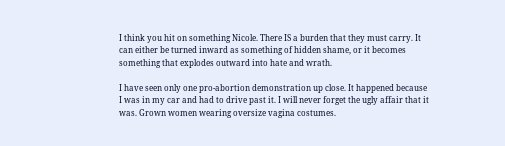I think you hit on something Nicole. There IS a burden that they must carry. It can either be turned inward as something of hidden shame, or it becomes something that explodes outward into hate and wrath.

I have seen only one pro-abortion demonstration up close. It happened because I was in my car and had to drive past it. I will never forget the ugly affair that it was. Grown women wearing oversize vagina costumes.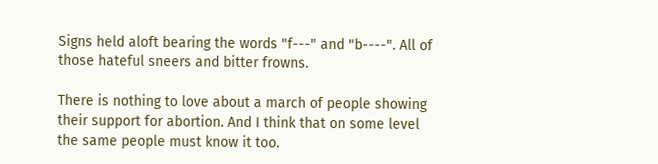Signs held aloft bearing the words "f---" and "b----". All of those hateful sneers and bitter frowns.

There is nothing to love about a march of people showing their support for abortion. And I think that on some level the same people must know it too.